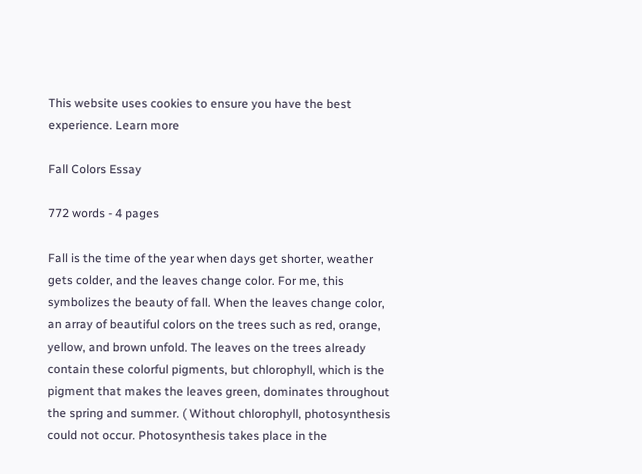This website uses cookies to ensure you have the best experience. Learn more

Fall Colors Essay

772 words - 4 pages

Fall is the time of the year when days get shorter, weather gets colder, and the leaves change color. For me, this symbolizes the beauty of fall. When the leaves change color, an array of beautiful colors on the trees such as red, orange, yellow, and brown unfold. The leaves on the trees already contain these colorful pigments, but chlorophyll, which is the pigment that makes the leaves green, dominates throughout the spring and summer. ( Without chlorophyll, photosynthesis could not occur. Photosynthesis takes place in the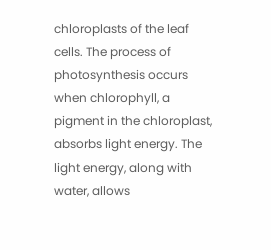chloroplasts of the leaf cells. The process of photosynthesis occurs when chlorophyll, a pigment in the chloroplast, absorbs light energy. The light energy, along with water, allows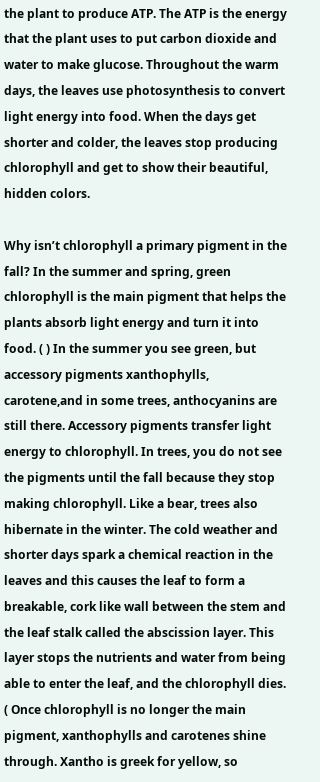the plant to produce ATP. The ATP is the energy that the plant uses to put carbon dioxide and water to make glucose. Throughout the warm days, the leaves use photosynthesis to convert light energy into food. When the days get shorter and colder, the leaves stop producing chlorophyll and get to show their beautiful, hidden colors.

Why isn’t chlorophyll a primary pigment in the fall? In the summer and spring, green chlorophyll is the main pigment that helps the plants absorb light energy and turn it into food. ( ) In the summer you see green, but accessory pigments xanthophylls, carotene,and in some trees, anthocyanins are still there. Accessory pigments transfer light energy to chlorophyll. In trees, you do not see the pigments until the fall because they stop making chlorophyll. Like a bear, trees also hibernate in the winter. The cold weather and shorter days spark a chemical reaction in the leaves and this causes the leaf to form a breakable, cork like wall between the stem and the leaf stalk called the abscission layer. This layer stops the nutrients and water from being able to enter the leaf, and the chlorophyll dies. ( Once chlorophyll is no longer the main pigment, xanthophylls and carotenes shine through. Xantho is greek for yellow, so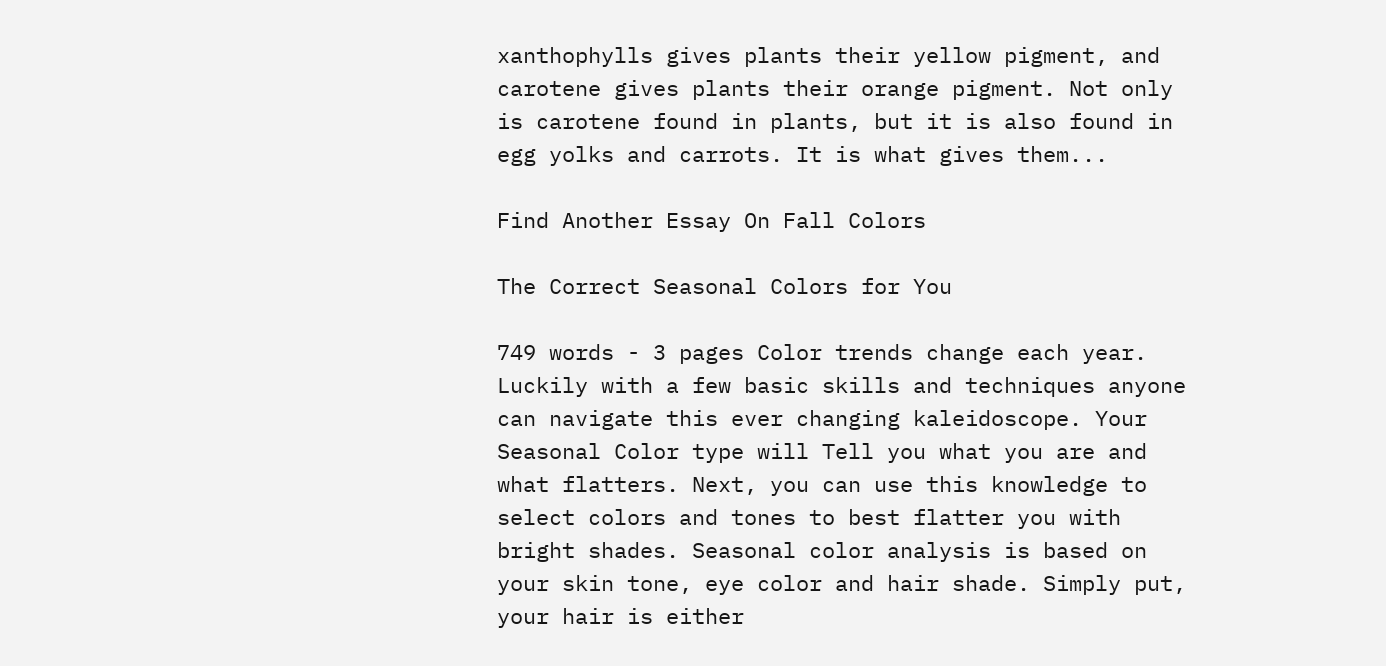xanthophylls gives plants their yellow pigment, and carotene gives plants their orange pigment. Not only is carotene found in plants, but it is also found in egg yolks and carrots. It is what gives them...

Find Another Essay On Fall Colors

The Correct Seasonal Colors for You

749 words - 3 pages Color trends change each year. Luckily with a few basic skills and techniques anyone can navigate this ever changing kaleidoscope. Your Seasonal Color type will Tell you what you are and what flatters. Next, you can use this knowledge to select colors and tones to best flatter you with bright shades. Seasonal color analysis is based on your skin tone, eye color and hair shade. Simply put, your hair is either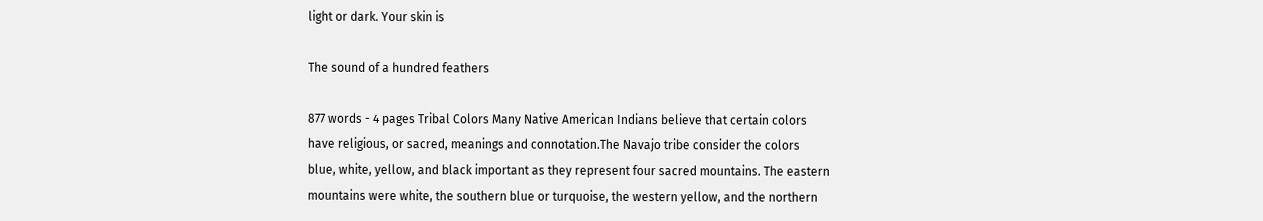light or dark. Your skin is

The sound of a hundred feathers

877 words - 4 pages Tribal Colors Many Native American Indians believe that certain colors have religious, or sacred, meanings and connotation.The Navajo tribe consider the colors blue, white, yellow, and black important as they represent four sacred mountains. The eastern mountains were white, the southern blue or turquoise, the western yellow, and the northern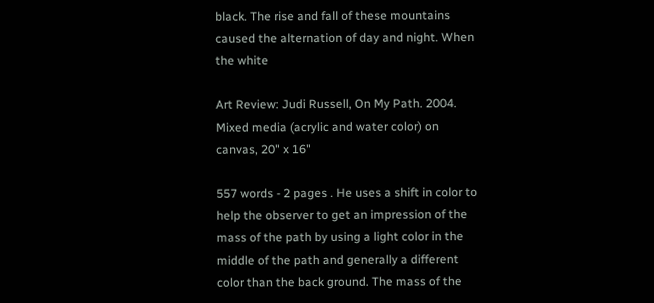black. The rise and fall of these mountains caused the alternation of day and night. When the white

Art Review: Judi Russell, On My Path. 2004. Mixed media (acrylic and water color) on canvas, 20" x 16"

557 words - 2 pages . He uses a shift in color to help the observer to get an impression of the mass of the path by using a light color in the middle of the path and generally a different color than the back ground. The mass of the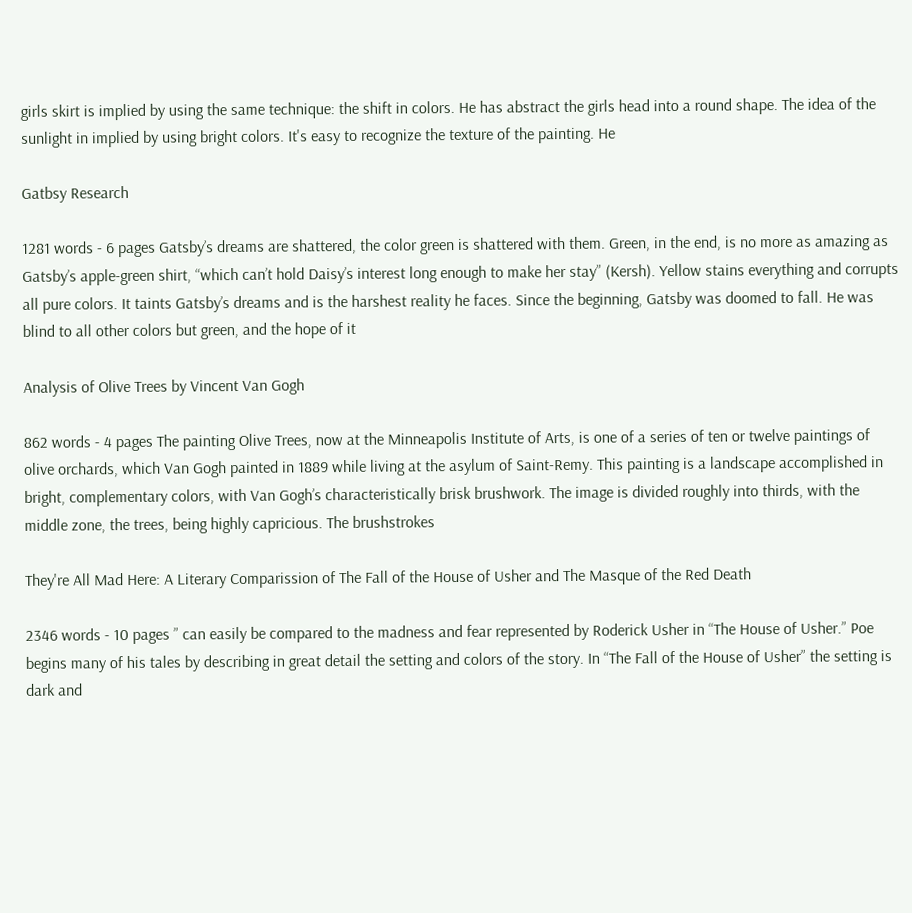girls skirt is implied by using the same technique: the shift in colors. He has abstract the girls head into a round shape. The idea of the sunlight in implied by using bright colors. It's easy to recognize the texture of the painting. He

Gatbsy Research

1281 words - 6 pages Gatsby’s dreams are shattered, the color green is shattered with them. Green, in the end, is no more as amazing as Gatsby’s apple-green shirt, “which can’t hold Daisy’s interest long enough to make her stay” (Kersh). Yellow stains everything and corrupts all pure colors. It taints Gatsby’s dreams and is the harshest reality he faces. Since the beginning, Gatsby was doomed to fall. He was blind to all other colors but green, and the hope of it

Analysis of Olive Trees by Vincent Van Gogh

862 words - 4 pages The painting Olive Trees, now at the Minneapolis Institute of Arts, is one of a series of ten or twelve paintings of olive orchards, which Van Gogh painted in 1889 while living at the asylum of Saint-Remy. This painting is a landscape accomplished in bright, complementary colors, with Van Gogh’s characteristically brisk brushwork. The image is divided roughly into thirds, with the middle zone, the trees, being highly capricious. The brushstrokes

They're All Mad Here: A Literary Comparission of The Fall of the House of Usher and The Masque of the Red Death

2346 words - 10 pages ” can easily be compared to the madness and fear represented by Roderick Usher in “The House of Usher.” Poe begins many of his tales by describing in great detail the setting and colors of the story. In “The Fall of the House of Usher” the setting is dark and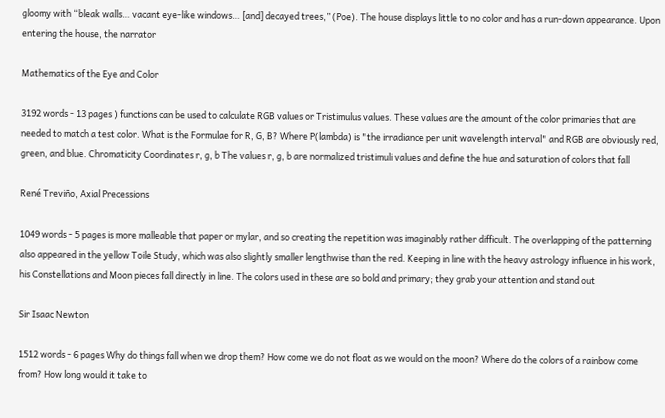gloomy with “bleak walls… vacant eye-like windows… [and] decayed trees,” (Poe). The house displays little to no color and has a run-down appearance. Upon entering the house, the narrator

Mathematics of the Eye and Color

3192 words - 13 pages ) functions can be used to calculate RGB values or Tristimulus values. These values are the amount of the color primaries that are needed to match a test color. What is the Formulae for R, G, B? Where P(lambda) is "the irradiance per unit wavelength interval" and RGB are obviously red, green, and blue. Chromaticity Coordinates r, g, b The values r, g, b are normalized tristimuli values and define the hue and saturation of colors that fall

René Treviño, Axial Precessions

1049 words - 5 pages is more malleable that paper or mylar, and so creating the repetition was imaginably rather difficult. The overlapping of the patterning also appeared in the yellow Toile Study, which was also slightly smaller lengthwise than the red. Keeping in line with the heavy astrology influence in his work, his Constellations and Moon pieces fall directly in line. The colors used in these are so bold and primary; they grab your attention and stand out

Sir Isaac Newton

1512 words - 6 pages Why do things fall when we drop them? How come we do not float as we would on the moon? Where do the colors of a rainbow come from? How long would it take to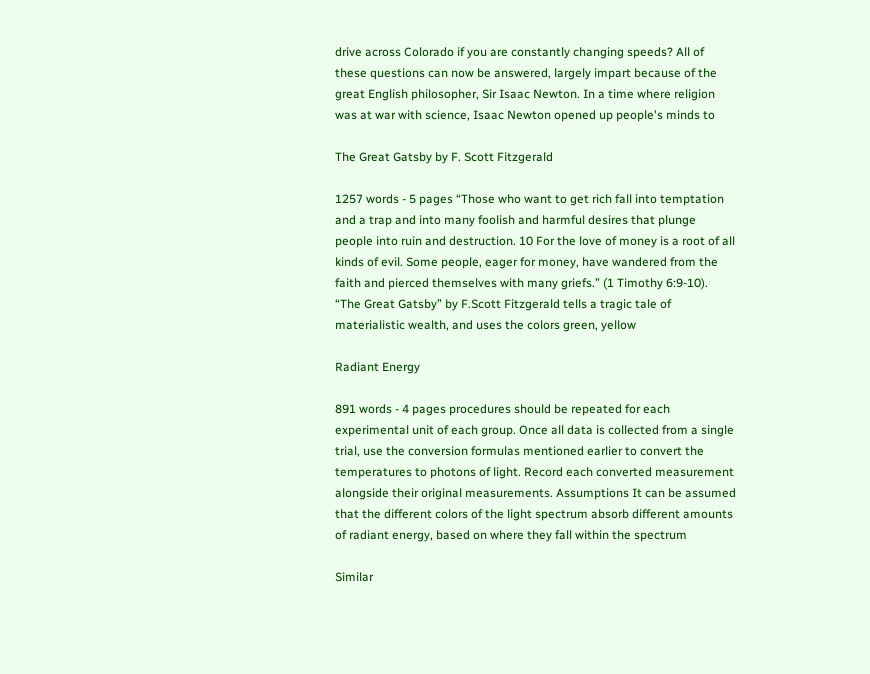drive across Colorado if you are constantly changing speeds? All of these questions can now be answered, largely impart because of the great English philosopher, Sir Isaac Newton. In a time where religion was at war with science, Isaac Newton opened up people's minds to

The Great Gatsby by F. Scott Fitzgerald

1257 words - 5 pages “Those who want to get rich fall into temptation and a trap and into many foolish and harmful desires that plunge people into ruin and destruction. 10 For the love of money is a root of all kinds of evil. Some people, eager for money, have wandered from the faith and pierced themselves with many griefs.” (1 Timothy 6:9-10). “The Great Gatsby” by F.Scott Fitzgerald tells a tragic tale of materialistic wealth, and uses the colors green, yellow

Radiant Energy

891 words - 4 pages procedures should be repeated for each experimental unit of each group. Once all data is collected from a single trial, use the conversion formulas mentioned earlier to convert the temperatures to photons of light. Record each converted measurement alongside their original measurements. Assumptions It can be assumed that the different colors of the light spectrum absorb different amounts of radiant energy, based on where they fall within the spectrum

Similar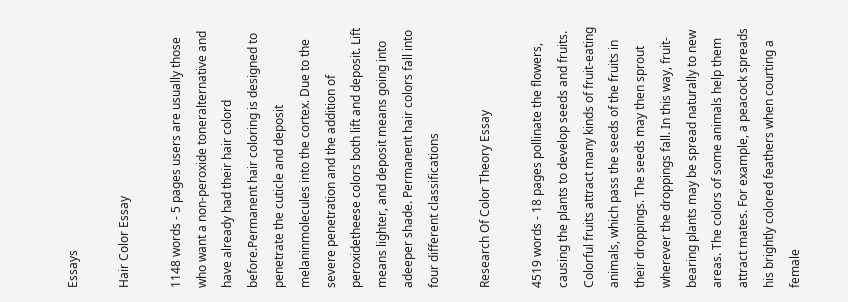Essays

Hair Color Essay

1148 words - 5 pages users are usually those who want a non-peroxide toneralternative and have already had their hair colord before.Permanent hair coloring is designed to penetrate the cuticle and deposit melaninmolecules into the cortex. Due to the severe penetration and the addition of peroxidetheese colors both lift and deposit. Lift means lighter, and deposit means going into adeeper shade. Permanent hair colors fall into four different classifications

Research Of Color Theory Essay

4519 words - 18 pages pollinate the flowers, causing the plants to develop seeds and fruits. Colorful fruits attract many kinds of fruit-eating animals, which pass the seeds of the fruits in their droppings. The seeds may then sprout wherever the droppings fall. In this way, fruit-bearing plants may be spread naturally to new areas. The colors of some animals help them attract mates. For example, a peacock spreads his brightly colored feathers when courting a female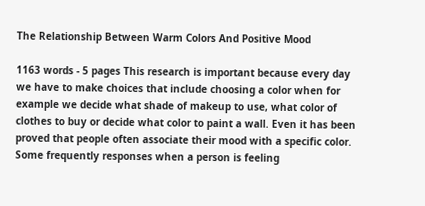The Relationship Between Warm Colors And Positive Mood

1163 words - 5 pages This research is important because every day we have to make choices that include choosing a color when for example we decide what shade of makeup to use, what color of clothes to buy or decide what color to paint a wall. Even it has been proved that people often associate their mood with a specific color. Some frequently responses when a person is feeling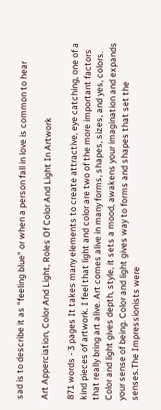sad is to describe it as “feeling blue” or when a person fall in love is common to hear

Art Apperciation, Color And Light, Roles Of Color And Light In Artwork

871 words - 3 pages It takes many elements to create attractive, eye catching, one of a kind pieces of artwork. I feel that light and color are two of the more important factors that really bring art alive. Art comes alive in many forms, shapes, sizes, and yes, colors. Color and light gives depth, style, it sets a mood, awakens your imagination and expands your sense of being. Color and light gives way to forms and shapes that set the senses.The Impressionists were